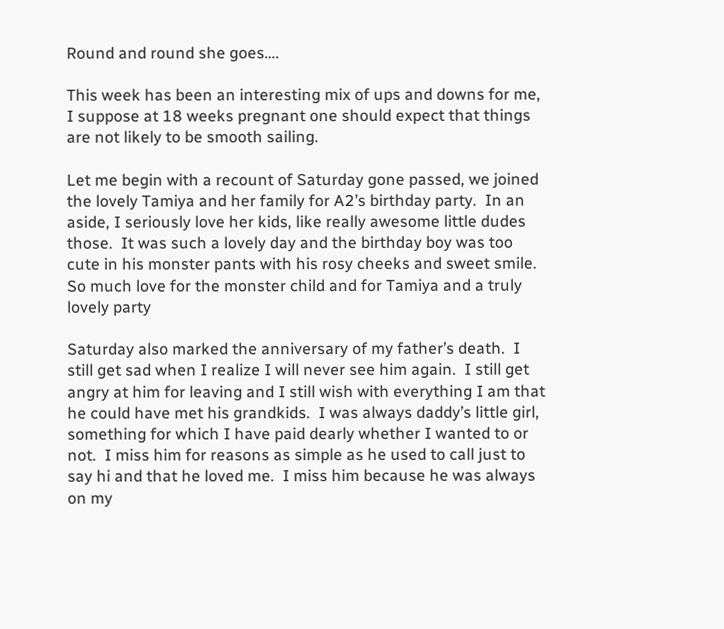Round and round she goes….

This week has been an interesting mix of ups and downs for me, I suppose at 18 weeks pregnant one should expect that things are not likely to be smooth sailing.

Let me begin with a recount of Saturday gone passed, we joined the lovely Tamiya and her family for A2’s birthday party.  In an aside, I seriously love her kids, like really awesome little dudes those.  It was such a lovely day and the birthday boy was too cute in his monster pants with his rosy cheeks and sweet smile.  So much love for the monster child and for Tamiya and a truly lovely party

Saturday also marked the anniversary of my father’s death.  I still get sad when I realize I will never see him again.  I still get angry at him for leaving and I still wish with everything I am that he could have met his grandkids.  I was always daddy’s little girl, something for which I have paid dearly whether I wanted to or not.  I miss him for reasons as simple as he used to call just to say hi and that he loved me.  I miss him because he was always on my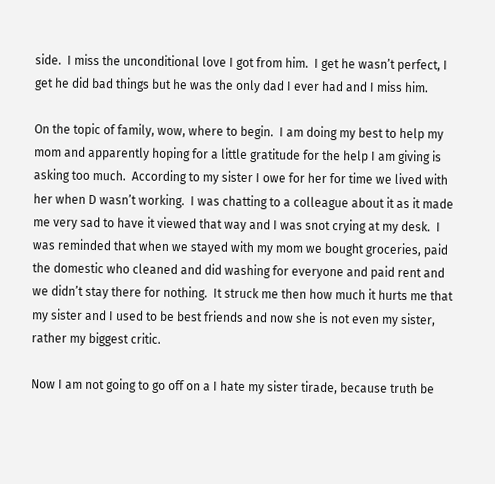side.  I miss the unconditional love I got from him.  I get he wasn’t perfect, I get he did bad things but he was the only dad I ever had and I miss him.

On the topic of family, wow, where to begin.  I am doing my best to help my mom and apparently hoping for a little gratitude for the help I am giving is asking too much.  According to my sister I owe for her for time we lived with her when D wasn’t working.  I was chatting to a colleague about it as it made me very sad to have it viewed that way and I was snot crying at my desk.  I was reminded that when we stayed with my mom we bought groceries, paid the domestic who cleaned and did washing for everyone and paid rent and we didn’t stay there for nothing.  It struck me then how much it hurts me that my sister and I used to be best friends and now she is not even my sister, rather my biggest critic.

Now I am not going to go off on a I hate my sister tirade, because truth be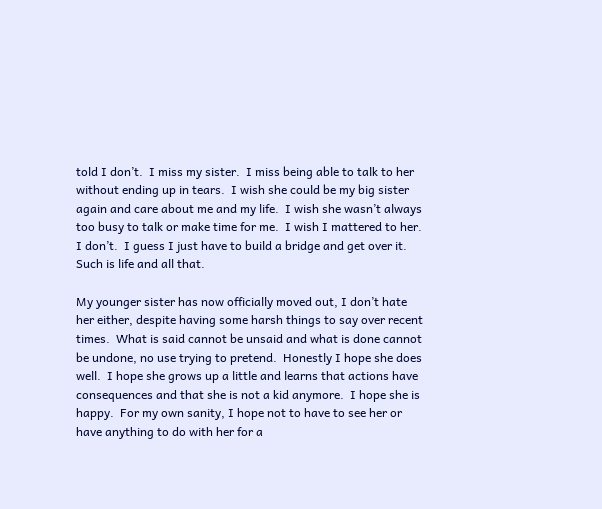told I don’t.  I miss my sister.  I miss being able to talk to her without ending up in tears.  I wish she could be my big sister again and care about me and my life.  I wish she wasn’t always too busy to talk or make time for me.  I wish I mattered to her.  I don’t.  I guess I just have to build a bridge and get over it.  Such is life and all that.

My younger sister has now officially moved out, I don’t hate her either, despite having some harsh things to say over recent times.  What is said cannot be unsaid and what is done cannot be undone, no use trying to pretend.  Honestly I hope she does well.  I hope she grows up a little and learns that actions have consequences and that she is not a kid anymore.  I hope she is happy.  For my own sanity, I hope not to have to see her or have anything to do with her for a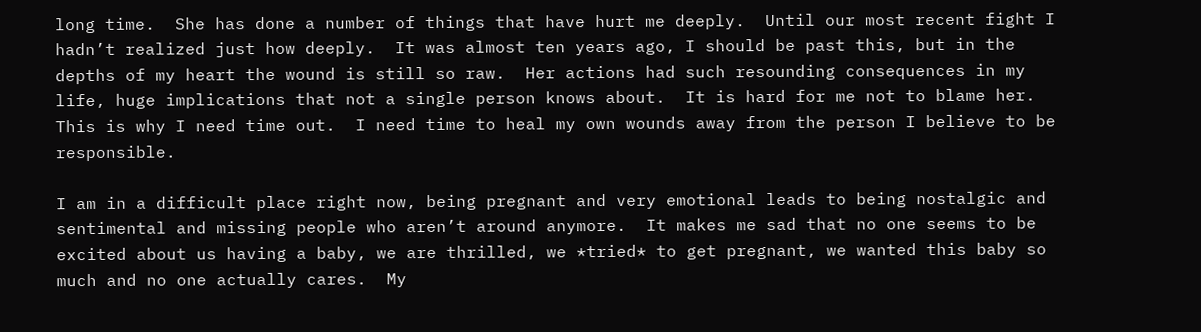long time.  She has done a number of things that have hurt me deeply.  Until our most recent fight I hadn’t realized just how deeply.  It was almost ten years ago, I should be past this, but in the depths of my heart the wound is still so raw.  Her actions had such resounding consequences in my life, huge implications that not a single person knows about.  It is hard for me not to blame her.  This is why I need time out.  I need time to heal my own wounds away from the person I believe to be responsible.

I am in a difficult place right now, being pregnant and very emotional leads to being nostalgic and sentimental and missing people who aren’t around anymore.  It makes me sad that no one seems to be excited about us having a baby, we are thrilled, we *tried* to get pregnant, we wanted this baby so much and no one actually cares.  My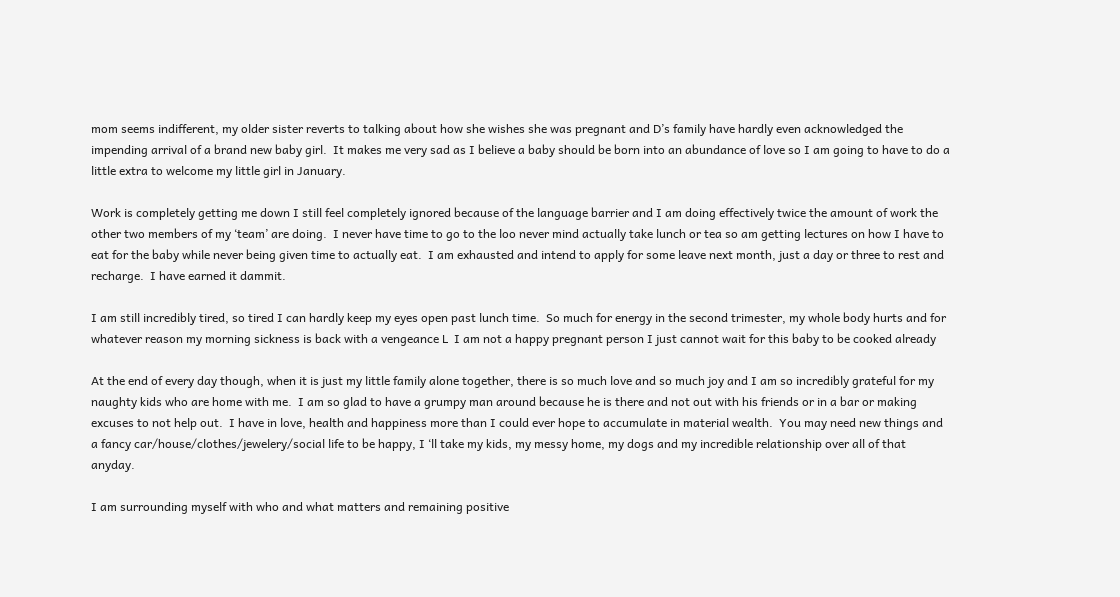mom seems indifferent, my older sister reverts to talking about how she wishes she was pregnant and D’s family have hardly even acknowledged the impending arrival of a brand new baby girl.  It makes me very sad as I believe a baby should be born into an abundance of love so I am going to have to do a little extra to welcome my little girl in January.

Work is completely getting me down I still feel completely ignored because of the language barrier and I am doing effectively twice the amount of work the other two members of my ‘team’ are doing.  I never have time to go to the loo never mind actually take lunch or tea so am getting lectures on how I have to eat for the baby while never being given time to actually eat.  I am exhausted and intend to apply for some leave next month, just a day or three to rest and recharge.  I have earned it dammit.

I am still incredibly tired, so tired I can hardly keep my eyes open past lunch time.  So much for energy in the second trimester, my whole body hurts and for whatever reason my morning sickness is back with a vengeance L  I am not a happy pregnant person I just cannot wait for this baby to be cooked already

At the end of every day though, when it is just my little family alone together, there is so much love and so much joy and I am so incredibly grateful for my naughty kids who are home with me.  I am so glad to have a grumpy man around because he is there and not out with his friends or in a bar or making excuses to not help out.  I have in love, health and happiness more than I could ever hope to accumulate in material wealth.  You may need new things and a fancy car/house/clothes/jewelery/social life to be happy, I ‘ll take my kids, my messy home, my dogs and my incredible relationship over all of that anyday.

I am surrounding myself with who and what matters and remaining positive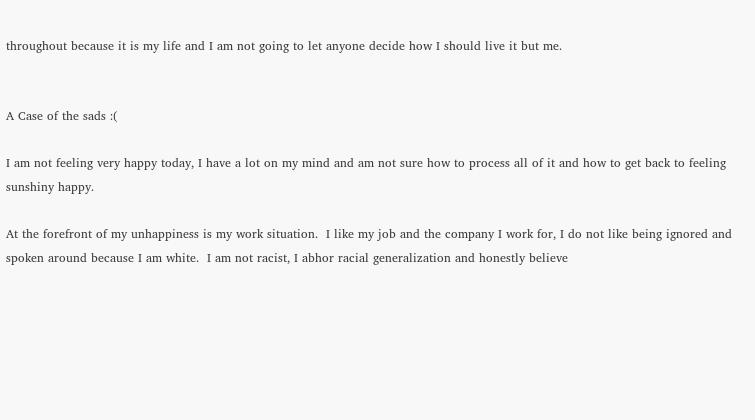throughout because it is my life and I am not going to let anyone decide how I should live it but me.


A Case of the sads :(

I am not feeling very happy today, I have a lot on my mind and am not sure how to process all of it and how to get back to feeling sunshiny happy.

At the forefront of my unhappiness is my work situation.  I like my job and the company I work for, I do not like being ignored and spoken around because I am white.  I am not racist, I abhor racial generalization and honestly believe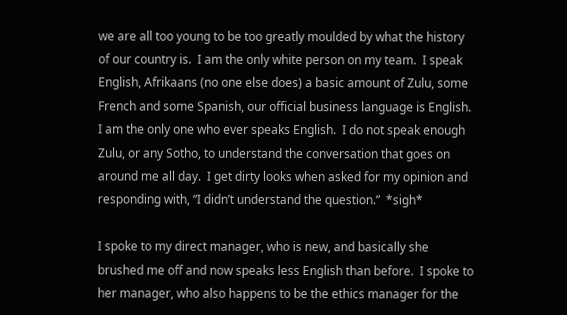we are all too young to be too greatly moulded by what the history of our country is.  I am the only white person on my team.  I speak English, Afrikaans (no one else does) a basic amount of Zulu, some French and some Spanish, our official business language is English.  I am the only one who ever speaks English.  I do not speak enough Zulu, or any Sotho, to understand the conversation that goes on around me all day.  I get dirty looks when asked for my opinion and responding with, “I didn’t understand the question.”  *sigh*

I spoke to my direct manager, who is new, and basically she brushed me off and now speaks less English than before.  I spoke to her manager, who also happens to be the ethics manager for the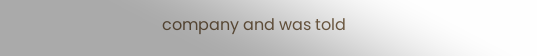company and was told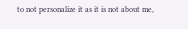to not personalize it as it is not about me,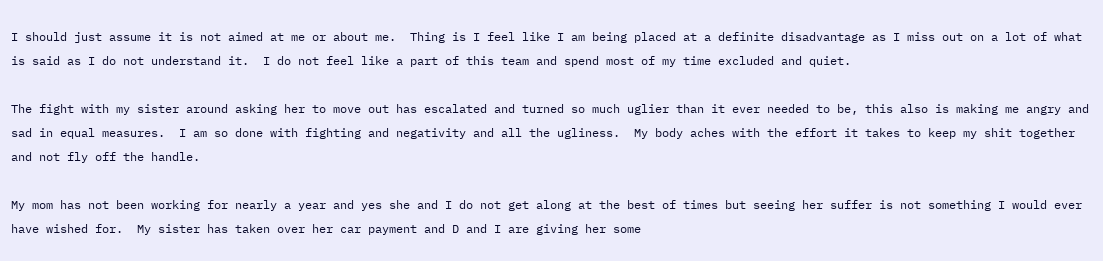I should just assume it is not aimed at me or about me.  Thing is I feel like I am being placed at a definite disadvantage as I miss out on a lot of what is said as I do not understand it.  I do not feel like a part of this team and spend most of my time excluded and quiet.

The fight with my sister around asking her to move out has escalated and turned so much uglier than it ever needed to be, this also is making me angry and sad in equal measures.  I am so done with fighting and negativity and all the ugliness.  My body aches with the effort it takes to keep my shit together and not fly off the handle.

My mom has not been working for nearly a year and yes she and I do not get along at the best of times but seeing her suffer is not something I would ever have wished for.  My sister has taken over her car payment and D and I are giving her some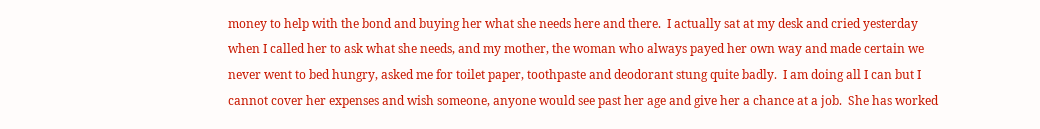money to help with the bond and buying her what she needs here and there.  I actually sat at my desk and cried yesterday when I called her to ask what she needs, and my mother, the woman who always payed her own way and made certain we never went to bed hungry, asked me for toilet paper, toothpaste and deodorant stung quite badly.  I am doing all I can but I cannot cover her expenses and wish someone, anyone would see past her age and give her a chance at a job.  She has worked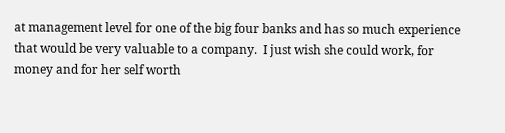at management level for one of the big four banks and has so much experience that would be very valuable to a company.  I just wish she could work, for money and for her self worth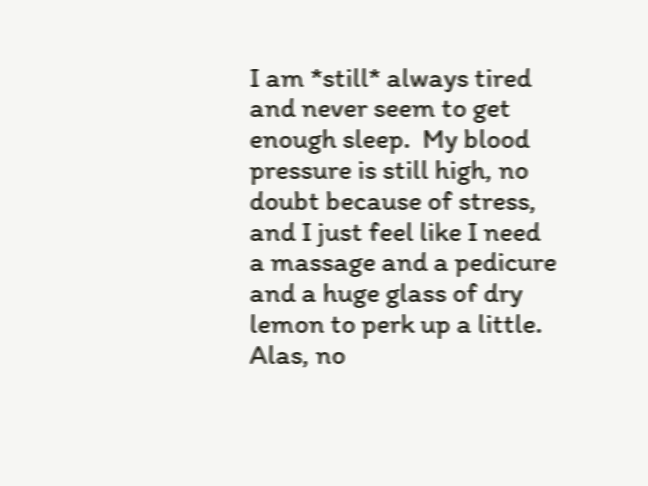I am *still* always tired and never seem to get enough sleep.  My blood pressure is still high, no doubt because of stress, and I just feel like I need a massage and a pedicure and a huge glass of dry lemon to perk up a little.  Alas, no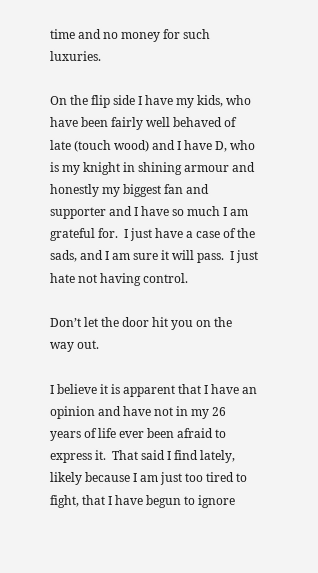time and no money for such luxuries.

On the flip side I have my kids, who have been fairly well behaved of late (touch wood) and I have D, who is my knight in shining armour and honestly my biggest fan and supporter and I have so much I am grateful for.  I just have a case of the sads, and I am sure it will pass.  I just hate not having control.

Don’t let the door hit you on the way out.

I believe it is apparent that I have an opinion and have not in my 26 years of life ever been afraid to express it.  That said I find lately, likely because I am just too tired to fight, that I have begun to ignore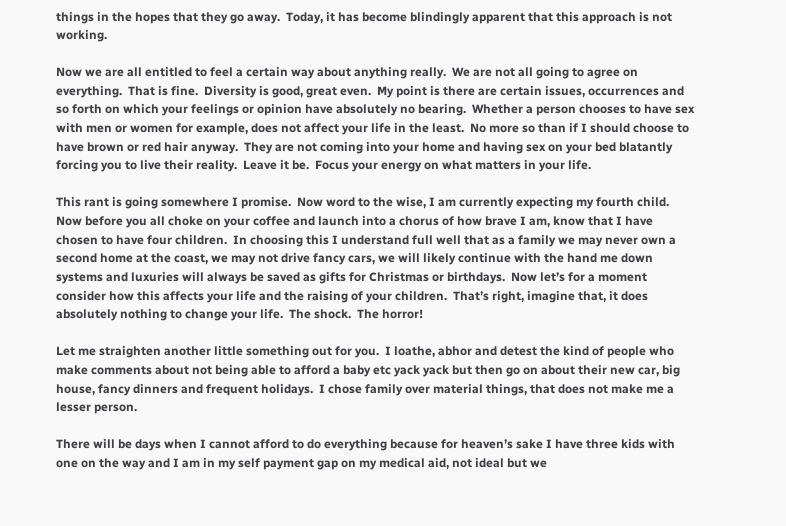things in the hopes that they go away.  Today, it has become blindingly apparent that this approach is not working.

Now we are all entitled to feel a certain way about anything really.  We are not all going to agree on everything.  That is fine.  Diversity is good, great even.  My point is there are certain issues, occurrences and so forth on which your feelings or opinion have absolutely no bearing.  Whether a person chooses to have sex with men or women for example, does not affect your life in the least.  No more so than if I should choose to have brown or red hair anyway.  They are not coming into your home and having sex on your bed blatantly forcing you to live their reality.  Leave it be.  Focus your energy on what matters in your life.

This rant is going somewhere I promise.  Now word to the wise, I am currently expecting my fourth child.  Now before you all choke on your coffee and launch into a chorus of how brave I am, know that I have chosen to have four children.  In choosing this I understand full well that as a family we may never own a second home at the coast, we may not drive fancy cars, we will likely continue with the hand me down systems and luxuries will always be saved as gifts for Christmas or birthdays.  Now let’s for a moment consider how this affects your life and the raising of your children.  That’s right, imagine that, it does absolutely nothing to change your life.  The shock.  The horror!

Let me straighten another little something out for you.  I loathe, abhor and detest the kind of people who make comments about not being able to afford a baby etc yack yack but then go on about their new car, big house, fancy dinners and frequent holidays.  I chose family over material things, that does not make me a lesser person.

There will be days when I cannot afford to do everything because for heaven’s sake I have three kids with one on the way and I am in my self payment gap on my medical aid, not ideal but we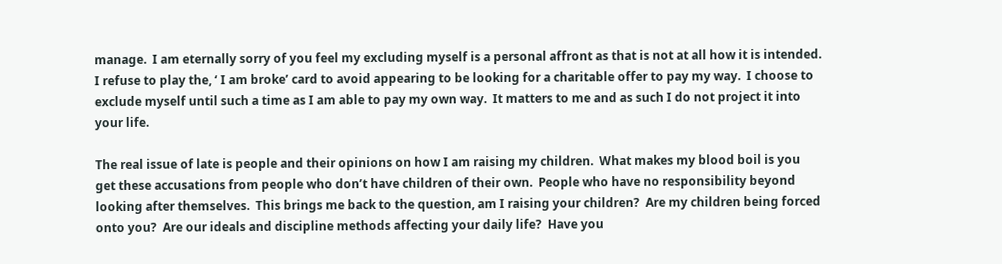manage.  I am eternally sorry of you feel my excluding myself is a personal affront as that is not at all how it is intended.  I refuse to play the, ‘ I am broke’ card to avoid appearing to be looking for a charitable offer to pay my way.  I choose to exclude myself until such a time as I am able to pay my own way.  It matters to me and as such I do not project it into your life.

The real issue of late is people and their opinions on how I am raising my children.  What makes my blood boil is you get these accusations from people who don’t have children of their own.  People who have no responsibility beyond looking after themselves.  This brings me back to the question, am I raising your children?  Are my children being forced onto you?  Are our ideals and discipline methods affecting your daily life?  Have you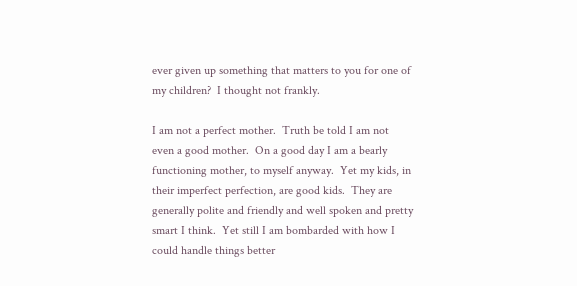ever given up something that matters to you for one of my children?  I thought not frankly.

I am not a perfect mother.  Truth be told I am not even a good mother.  On a good day I am a bearly functioning mother, to myself anyway.  Yet my kids, in their imperfect perfection, are good kids.  They are generally polite and friendly and well spoken and pretty smart I think.  Yet still I am bombarded with how I could handle things better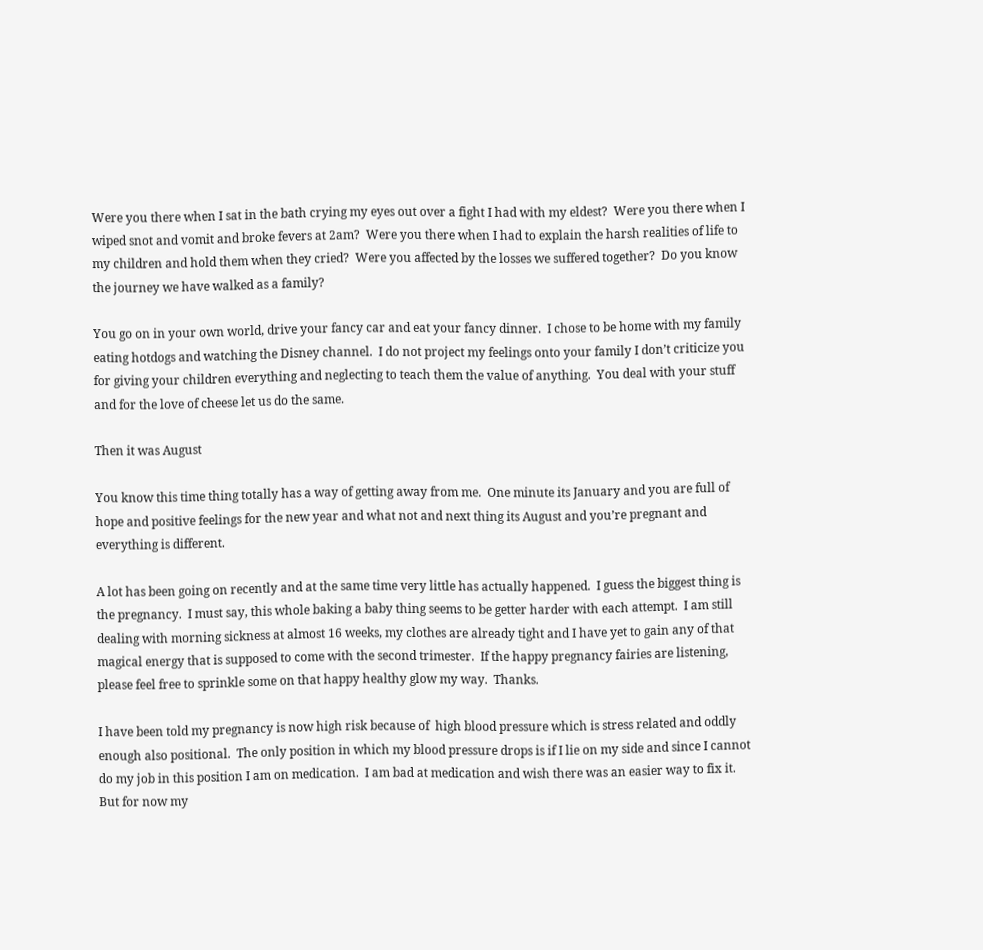Were you there when I sat in the bath crying my eyes out over a fight I had with my eldest?  Were you there when I wiped snot and vomit and broke fevers at 2am?  Were you there when I had to explain the harsh realities of life to my children and hold them when they cried?  Were you affected by the losses we suffered together?  Do you know the journey we have walked as a family?

You go on in your own world, drive your fancy car and eat your fancy dinner.  I chose to be home with my family eating hotdogs and watching the Disney channel.  I do not project my feelings onto your family I don’t criticize you for giving your children everything and neglecting to teach them the value of anything.  You deal with your stuff and for the love of cheese let us do the same.

Then it was August

You know this time thing totally has a way of getting away from me.  One minute its January and you are full of hope and positive feelings for the new year and what not and next thing its August and you’re pregnant and everything is different.

A lot has been going on recently and at the same time very little has actually happened.  I guess the biggest thing is the pregnancy.  I must say, this whole baking a baby thing seems to be getter harder with each attempt.  I am still dealing with morning sickness at almost 16 weeks, my clothes are already tight and I have yet to gain any of that magical energy that is supposed to come with the second trimester.  If the happy pregnancy fairies are listening, please feel free to sprinkle some on that happy healthy glow my way.  Thanks.

I have been told my pregnancy is now high risk because of  high blood pressure which is stress related and oddly enough also positional.  The only position in which my blood pressure drops is if I lie on my side and since I cannot do my job in this position I am on medication.  I am bad at medication and wish there was an easier way to fix it.  But for now my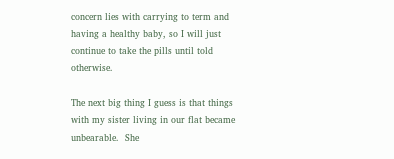concern lies with carrying to term and having a healthy baby, so I will just continue to take the pills until told otherwise.

The next big thing I guess is that things with my sister living in our flat became unbearable.  She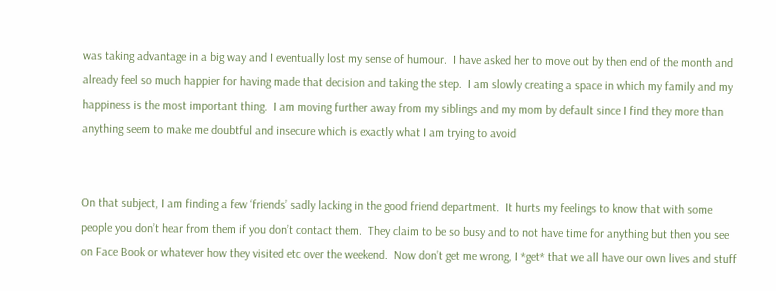was taking advantage in a big way and I eventually lost my sense of humour.  I have asked her to move out by then end of the month and already feel so much happier for having made that decision and taking the step.  I am slowly creating a space in which my family and my happiness is the most important thing.  I am moving further away from my siblings and my mom by default since I find they more than anything seem to make me doubtful and insecure which is exactly what I am trying to avoid


On that subject, I am finding a few ‘friends’ sadly lacking in the good friend department.  It hurts my feelings to know that with some people you don’t hear from them if you don’t contact them.  They claim to be so busy and to not have time for anything but then you see on Face Book or whatever how they visited etc over the weekend.  Now don’t get me wrong, I *get* that we all have our own lives and stuff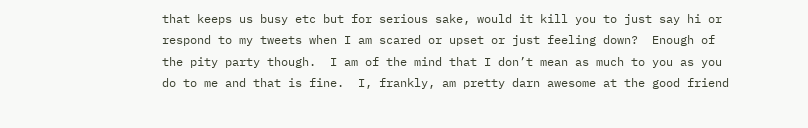that keeps us busy etc but for serious sake, would it kill you to just say hi or respond to my tweets when I am scared or upset or just feeling down?  Enough of the pity party though.  I am of the mind that I don’t mean as much to you as you do to me and that is fine.  I, frankly, am pretty darn awesome at the good friend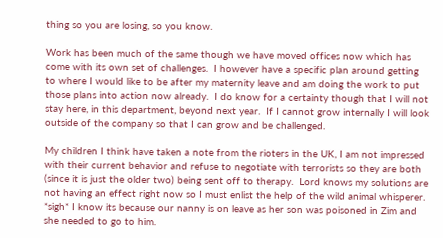thing so you are losing, so you know.

Work has been much of the same though we have moved offices now which has come with its own set of challenges.  I however have a specific plan around getting to where I would like to be after my maternity leave and am doing the work to put those plans into action now already.  I do know for a certainty though that I will not stay here, in this department, beyond next year.  If I cannot grow internally I will look outside of the company so that I can grow and be challenged.

My children I think have taken a note from the rioters in the UK, I am not impressed with their current behavior and refuse to negotiate with terrorists so they are both (since it is just the older two) being sent off to therapy.  Lord knows my solutions are not having an effect right now so I must enlist the help of the wild animal whisperer.  *sigh* I know its because our nanny is on leave as her son was poisoned in Zim and she needed to go to him.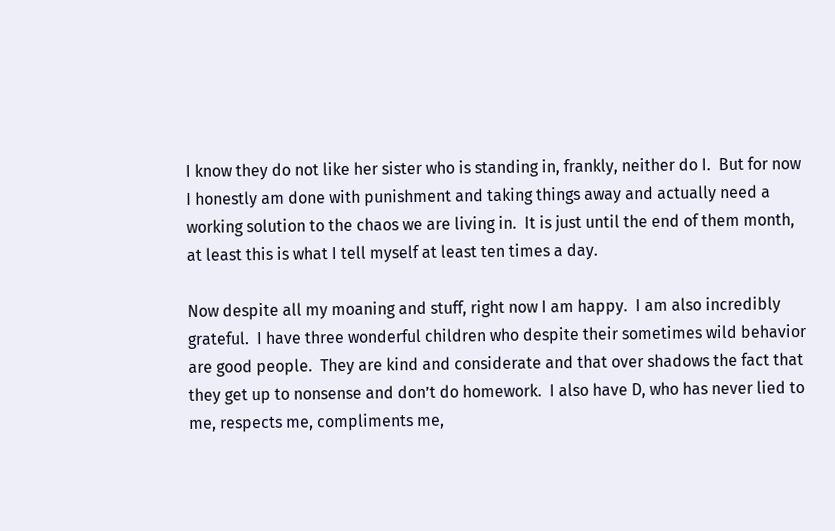I know they do not like her sister who is standing in, frankly, neither do I.  But for now I honestly am done with punishment and taking things away and actually need a working solution to the chaos we are living in.  It is just until the end of them month, at least this is what I tell myself at least ten times a day.

Now despite all my moaning and stuff, right now I am happy.  I am also incredibly grateful.  I have three wonderful children who despite their sometimes wild behavior are good people.  They are kind and considerate and that over shadows the fact that they get up to nonsense and don’t do homework.  I also have D, who has never lied to me, respects me, compliments me,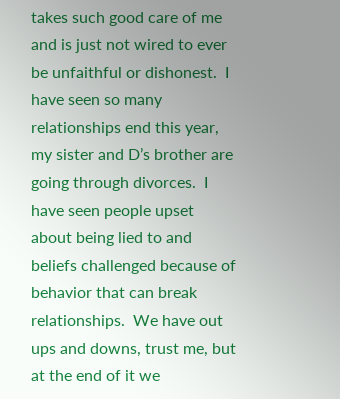takes such good care of me and is just not wired to ever be unfaithful or dishonest.  I have seen so many relationships end this year, my sister and D’s brother are going through divorces.  I have seen people upset about being lied to and beliefs challenged because of behavior that can break relationships.  We have out ups and downs, trust me, but at the end of it we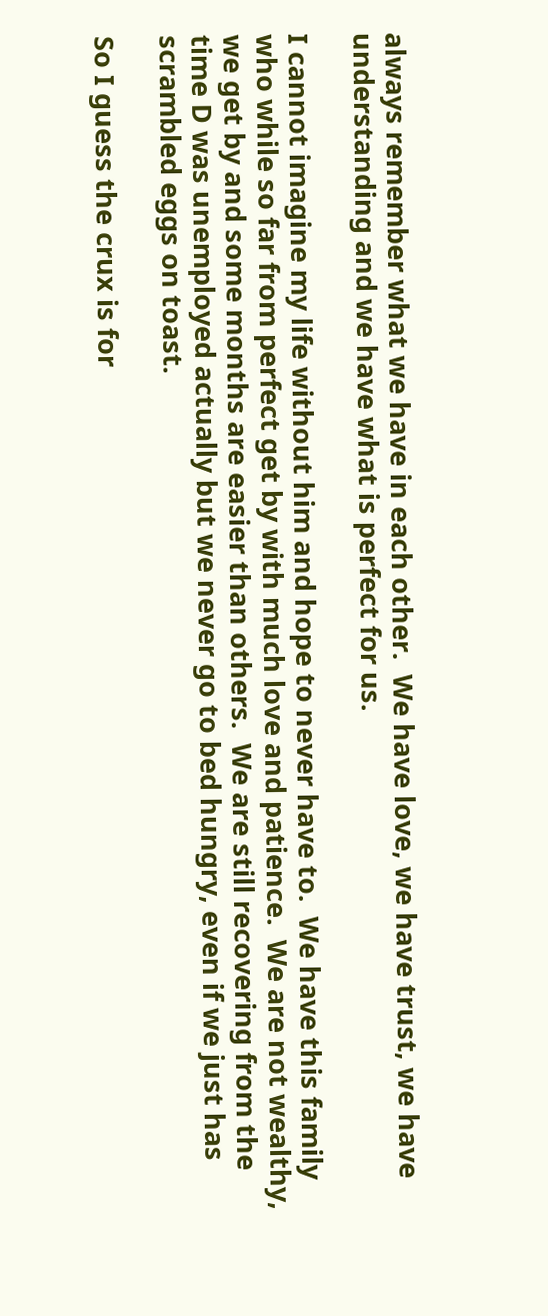always remember what we have in each other.  We have love, we have trust, we have understanding and we have what is perfect for us.

I cannot imagine my life without him and hope to never have to.  We have this family who while so far from perfect get by with much love and patience.  We are not wealthy, we get by and some months are easier than others.  We are still recovering from the time D was unemployed actually but we never go to bed hungry, even if we just has scrambled eggs on toast.

So I guess the crux is for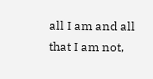all I am and all that I am not,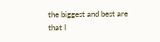the biggest and best are that I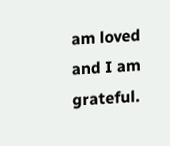am loved and I am grateful.